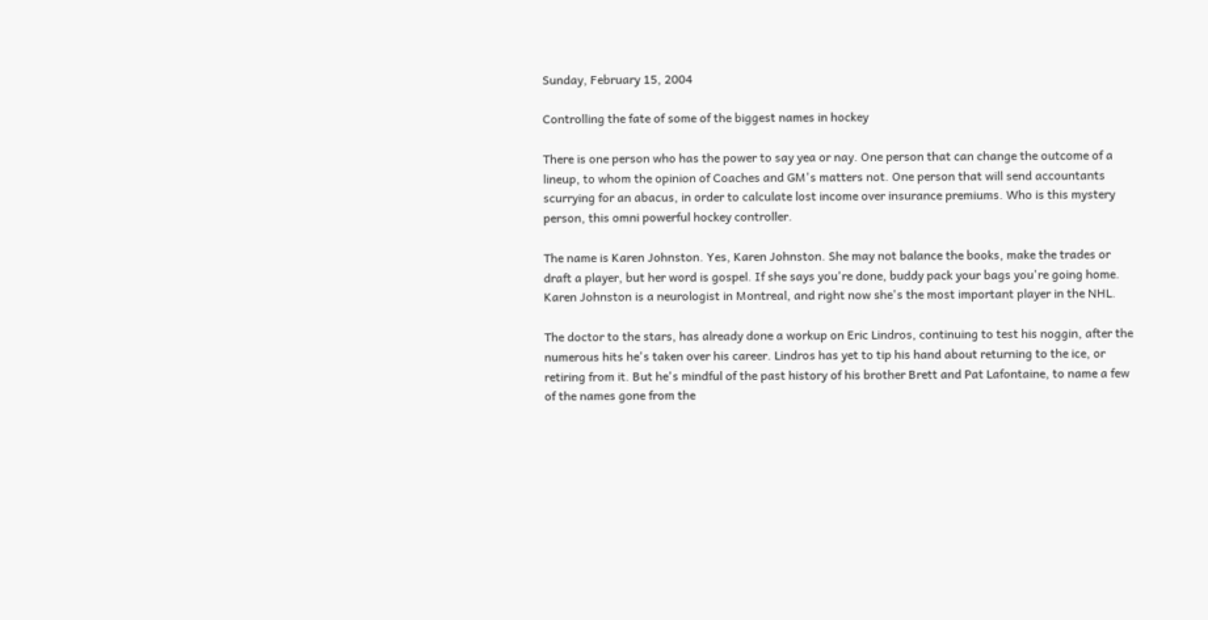Sunday, February 15, 2004

Controlling the fate of some of the biggest names in hockey

There is one person who has the power to say yea or nay. One person that can change the outcome of a lineup, to whom the opinion of Coaches and GM's matters not. One person that will send accountants scurrying for an abacus, in order to calculate lost income over insurance premiums. Who is this mystery person, this omni powerful hockey controller.

The name is Karen Johnston. Yes, Karen Johnston. She may not balance the books, make the trades or draft a player, but her word is gospel. If she says you're done, buddy pack your bags you're going home. Karen Johnston is a neurologist in Montreal, and right now she's the most important player in the NHL.

The doctor to the stars, has already done a workup on Eric Lindros, continuing to test his noggin, after the numerous hits he's taken over his career. Lindros has yet to tip his hand about returning to the ice, or retiring from it. But he's mindful of the past history of his brother Brett and Pat Lafontaine, to name a few of the names gone from the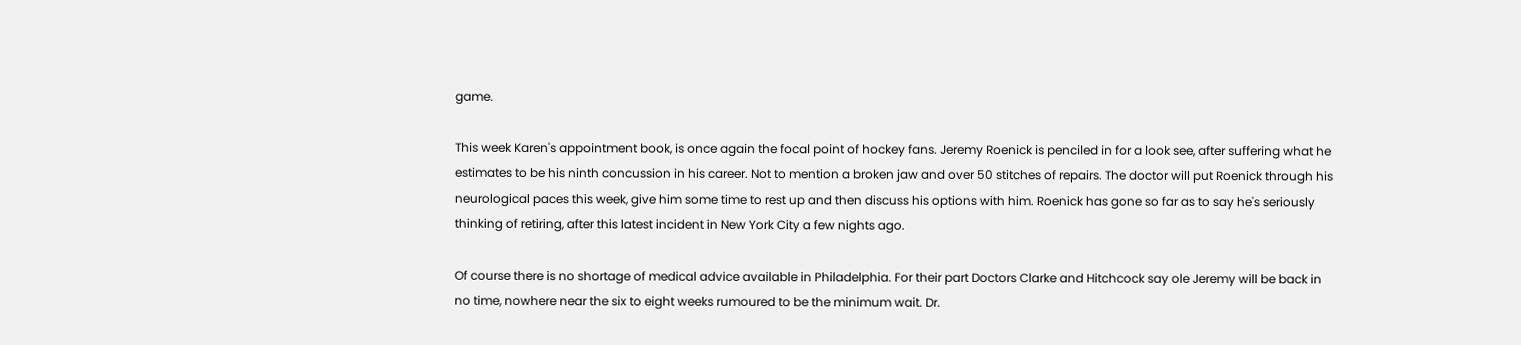game.

This week Karen's appointment book, is once again the focal point of hockey fans. Jeremy Roenick is penciled in for a look see, after suffering what he estimates to be his ninth concussion in his career. Not to mention a broken jaw and over 50 stitches of repairs. The doctor will put Roenick through his neurological paces this week, give him some time to rest up and then discuss his options with him. Roenick has gone so far as to say he's seriously thinking of retiring, after this latest incident in New York City a few nights ago.

Of course there is no shortage of medical advice available in Philadelphia. For their part Doctors Clarke and Hitchcock say ole Jeremy will be back in no time, nowhere near the six to eight weeks rumoured to be the minimum wait. Dr.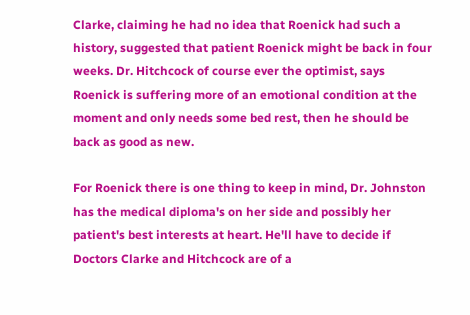Clarke, claiming he had no idea that Roenick had such a history, suggested that patient Roenick might be back in four weeks. Dr. Hitchcock of course ever the optimist, says Roenick is suffering more of an emotional condition at the moment and only needs some bed rest, then he should be back as good as new.

For Roenick there is one thing to keep in mind, Dr. Johnston has the medical diploma's on her side and possibly her patient's best interests at heart. He'll have to decide if Doctors Clarke and Hitchcock are of a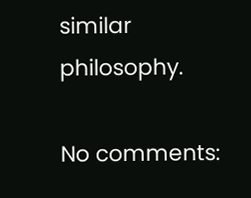similar philosophy.

No comments: